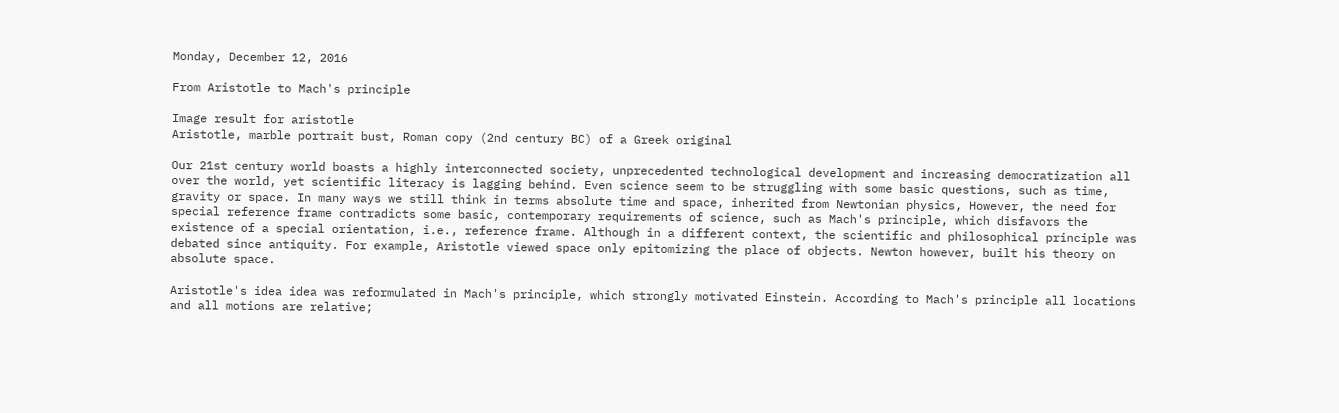Monday, December 12, 2016

From Aristotle to Mach's principle

Image result for aristotle
Aristotle, marble portrait bust, Roman copy (2nd century BC) of a Greek original

Our 21st century world boasts a highly interconnected society, unprecedented technological development and increasing democratization all over the world, yet scientific literacy is lagging behind. Even science seem to be struggling with some basic questions, such as time, gravity or space. In many ways we still think in terms absolute time and space, inherited from Newtonian physics, However, the need for special reference frame contradicts some basic, contemporary requirements of science, such as Mach's principle, which disfavors the existence of a special orientation, i.e., reference frame. Although in a different context, the scientific and philosophical principle was debated since antiquity. For example, Aristotle viewed space only epitomizing the place of objects. Newton however, built his theory on absolute space.

Aristotle's idea idea was reformulated in Mach's principle, which strongly motivated Einstein. According to Mach's principle all locations and all motions are relative;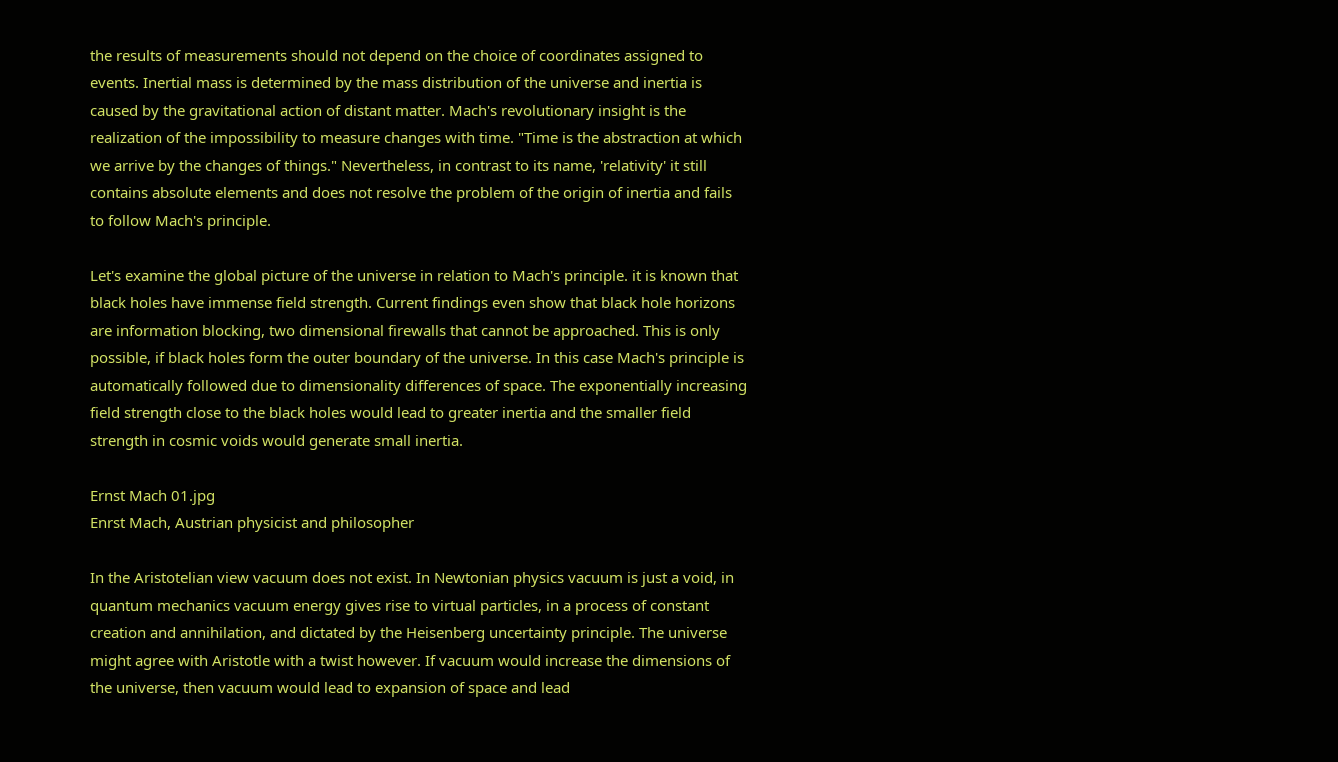the results of measurements should not depend on the choice of coordinates assigned to events. Inertial mass is determined by the mass distribution of the universe and inertia is caused by the gravitational action of distant matter. Mach's revolutionary insight is the realization of the impossibility to measure changes with time. "Time is the abstraction at which we arrive by the changes of things." Nevertheless, in contrast to its name, 'relativity' it still contains absolute elements and does not resolve the problem of the origin of inertia and fails to follow Mach's principle.

Let's examine the global picture of the universe in relation to Mach's principle. it is known that black holes have immense field strength. Current findings even show that black hole horizons are information blocking, two dimensional firewalls that cannot be approached. This is only possible, if black holes form the outer boundary of the universe. In this case Mach's principle is automatically followed due to dimensionality differences of space. The exponentially increasing field strength close to the black holes would lead to greater inertia and the smaller field strength in cosmic voids would generate small inertia.

Ernst Mach 01.jpg
Enrst Mach, Austrian physicist and philosopher

In the Aristotelian view vacuum does not exist. In Newtonian physics vacuum is just a void, in quantum mechanics vacuum energy gives rise to virtual particles, in a process of constant creation and annihilation, and dictated by the Heisenberg uncertainty principle. The universe might agree with Aristotle with a twist however. If vacuum would increase the dimensions of the universe, then vacuum would lead to expansion of space and lead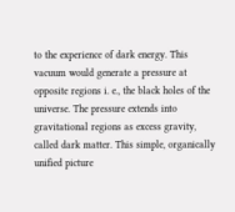to the experience of dark energy. This vacuum would generate a pressure at opposite regions i. e., the black holes of the universe. The pressure extends into gravitational regions as excess gravity, called dark matter. This simple, organically unified picture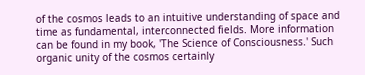of the cosmos leads to an intuitive understanding of space and time as fundamental, interconnected fields. More information can be found in my book, 'The Science of Consciousness.' Such organic unity of the cosmos certainly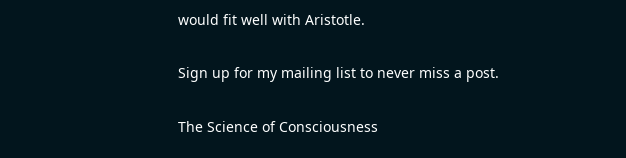would fit well with Aristotle.

Sign up for my mailing list to never miss a post.

The Science of Consciousness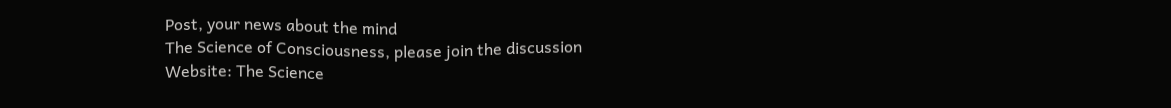Post, your news about the mind
The Science of Consciousness, please join the discussion
Website: The Science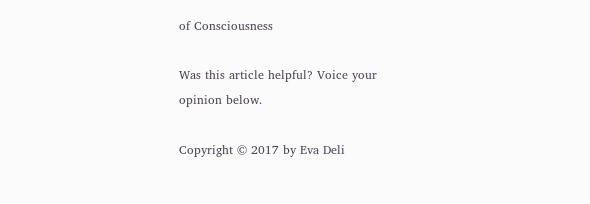of Consciousness

Was this article helpful? Voice your opinion below.

Copyright © 2017 by Eva Deli